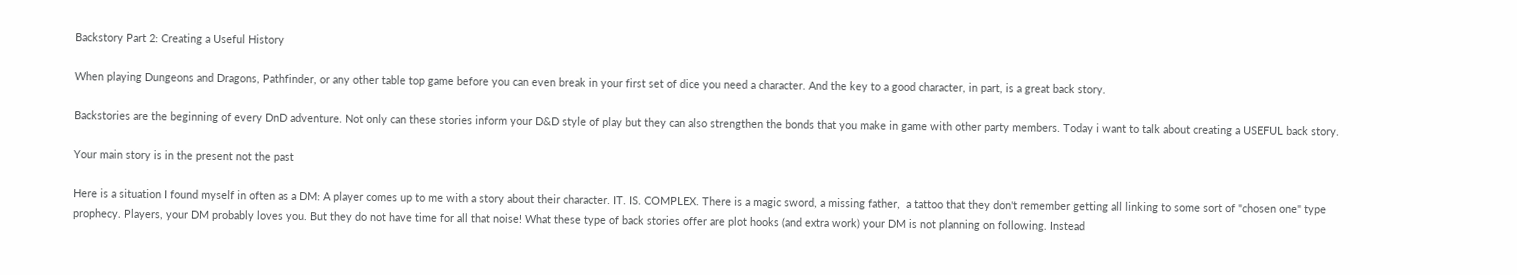Backstory Part 2: Creating a Useful History

When playing Dungeons and Dragons, Pathfinder, or any other table top game before you can even break in your first set of dice you need a character. And the key to a good character, in part, is a great back story.

Backstories are the beginning of every DnD adventure. Not only can these stories inform your D&D style of play but they can also strengthen the bonds that you make in game with other party members. Today i want to talk about creating a USEFUL back story.

Your main story is in the present not the past

Here is a situation I found myself in often as a DM: A player comes up to me with a story about their character. IT. IS. COMPLEX. There is a magic sword, a missing father,  a tattoo that they don't remember getting all linking to some sort of "chosen one" type prophecy. Players, your DM probably loves you. But they do not have time for all that noise! What these type of back stories offer are plot hooks (and extra work) your DM is not planning on following. Instead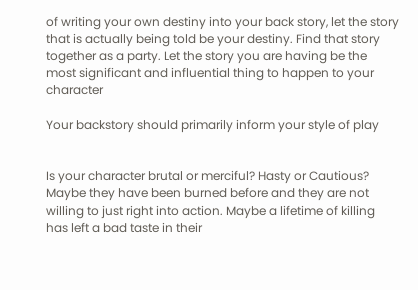of writing your own destiny into your back story, let the story that is actually being told be your destiny. Find that story together as a party. Let the story you are having be the most significant and influential thing to happen to your character

Your backstory should primarily inform your style of play


Is your character brutal or merciful? Hasty or Cautious? Maybe they have been burned before and they are not willing to just right into action. Maybe a lifetime of killing has left a bad taste in their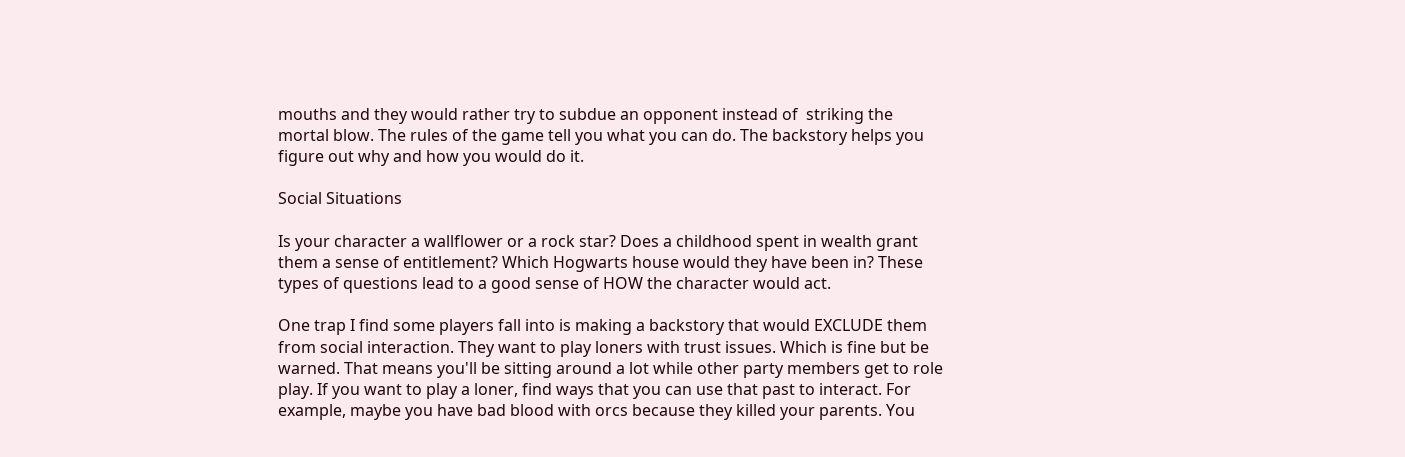mouths and they would rather try to subdue an opponent instead of  striking the mortal blow. The rules of the game tell you what you can do. The backstory helps you figure out why and how you would do it.

Social Situations

Is your character a wallflower or a rock star? Does a childhood spent in wealth grant them a sense of entitlement? Which Hogwarts house would they have been in? These types of questions lead to a good sense of HOW the character would act.

One trap I find some players fall into is making a backstory that would EXCLUDE them from social interaction. They want to play loners with trust issues. Which is fine but be warned. That means you'll be sitting around a lot while other party members get to role play. If you want to play a loner, find ways that you can use that past to interact. For example, maybe you have bad blood with orcs because they killed your parents. You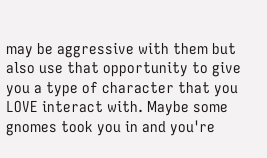may be aggressive with them but also use that opportunity to give you a type of character that you LOVE interact with. Maybe some gnomes took you in and you're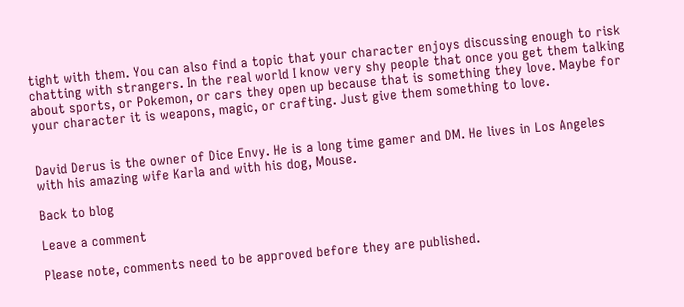tight with them. You can also find a topic that your character enjoys discussing enough to risk chatting with strangers. In the real world I know very shy people that once you get them talking about sports, or Pokemon, or cars they open up because that is something they love. Maybe for your character it is weapons, magic, or crafting. Just give them something to love.


David Derus is the owner of Dice Envy. He is a long time gamer and DM. He lives in Los Angeles with his amazing wife Karla and with his dog, Mouse.

Back to blog

Leave a comment

Please note, comments need to be approved before they are published.